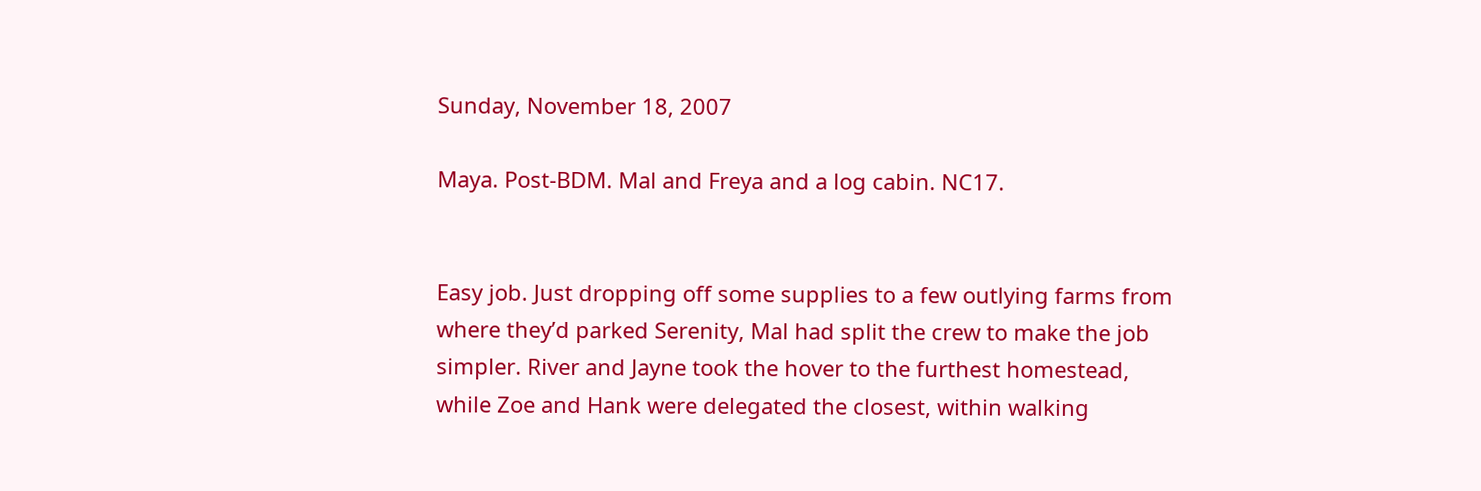Sunday, November 18, 2007

Maya. Post-BDM. Mal and Freya and a log cabin. NC17.


Easy job. Just dropping off some supplies to a few outlying farms from where they’d parked Serenity, Mal had split the crew to make the job simpler. River and Jayne took the hover to the furthest homestead, while Zoe and Hank were delegated the closest, within walking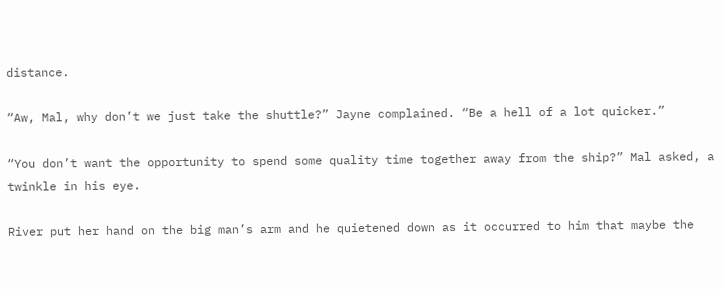distance.

“Aw, Mal, why don’t we just take the shuttle?” Jayne complained. “Be a hell of a lot quicker.”

“You don’t want the opportunity to spend some quality time together away from the ship?” Mal asked, a twinkle in his eye.

River put her hand on the big man’s arm and he quietened down as it occurred to him that maybe the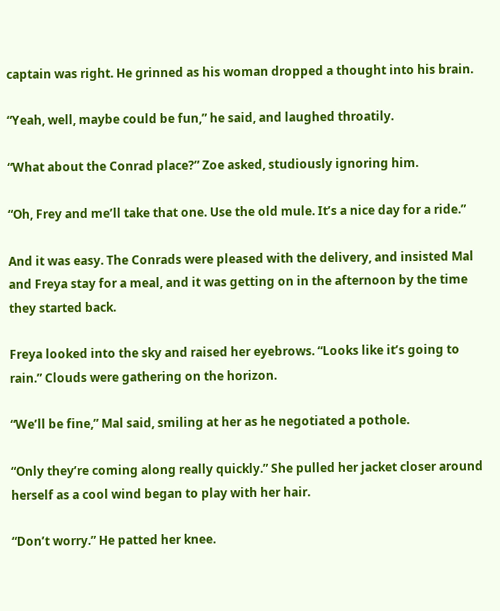captain was right. He grinned as his woman dropped a thought into his brain.

“Yeah, well, maybe could be fun,” he said, and laughed throatily.

“What about the Conrad place?” Zoe asked, studiously ignoring him.

“Oh, Frey and me’ll take that one. Use the old mule. It’s a nice day for a ride.”

And it was easy. The Conrads were pleased with the delivery, and insisted Mal and Freya stay for a meal, and it was getting on in the afternoon by the time they started back.

Freya looked into the sky and raised her eyebrows. “Looks like it’s going to rain.” Clouds were gathering on the horizon.

“We’ll be fine,” Mal said, smiling at her as he negotiated a pothole.

“Only they’re coming along really quickly.” She pulled her jacket closer around herself as a cool wind began to play with her hair.

“Don’t worry.” He patted her knee.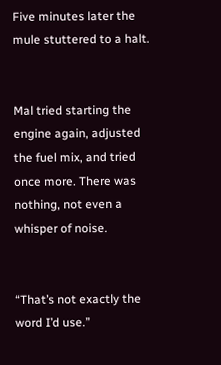Five minutes later the mule stuttered to a halt.


Mal tried starting the engine again, adjusted the fuel mix, and tried once more. There was nothing, not even a whisper of noise.


“That’s not exactly the word I’d use.”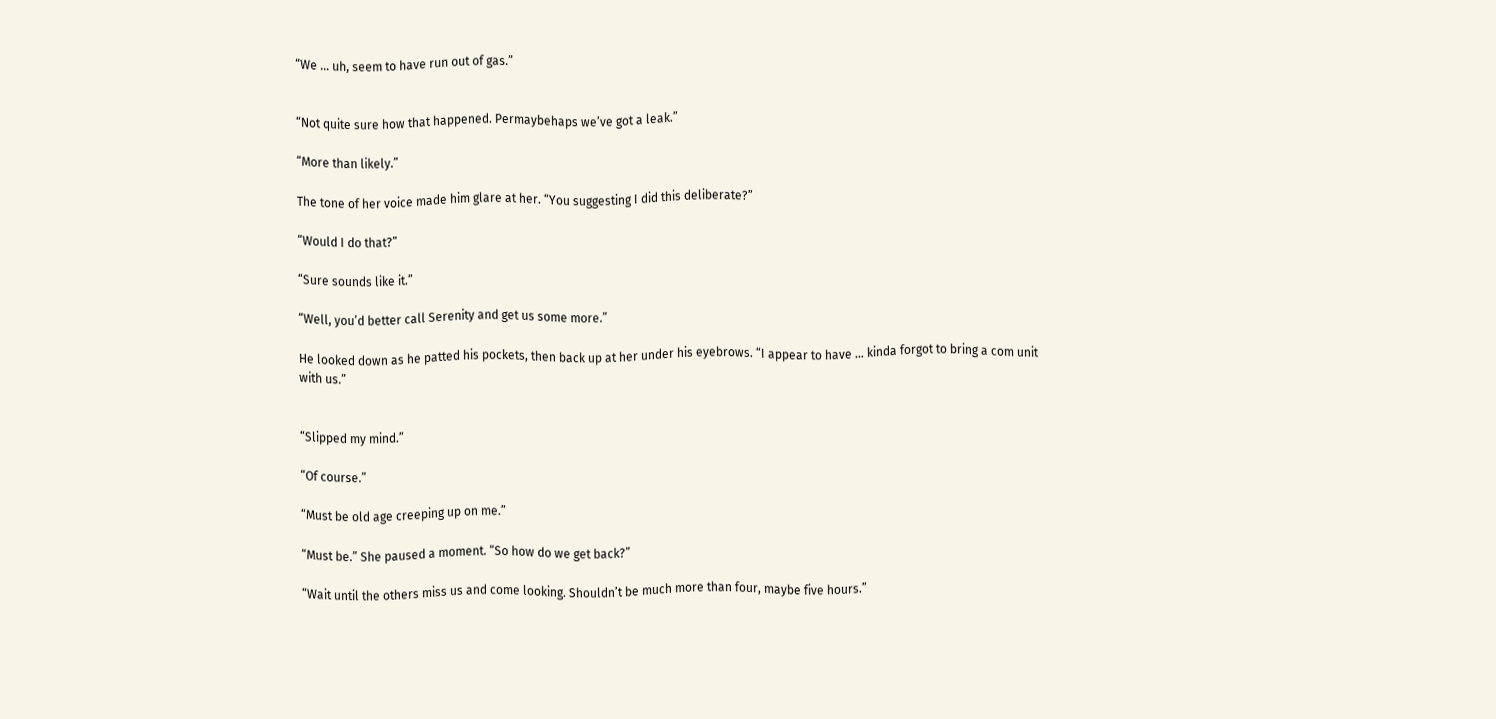“We … uh, seem to have run out of gas.”


“Not quite sure how that happened. Permaybehaps we’ve got a leak.”

“More than likely.”

The tone of her voice made him glare at her. “You suggesting I did this deliberate?”

“Would I do that?”

“Sure sounds like it.”

“Well, you’d better call Serenity and get us some more.”

He looked down as he patted his pockets, then back up at her under his eyebrows. “I appear to have … kinda forgot to bring a com unit with us.”


“Slipped my mind.”

“Of course.”

“Must be old age creeping up on me.”

“Must be.” She paused a moment. “So how do we get back?”

“Wait until the others miss us and come looking. Shouldn’t be much more than four, maybe five hours.”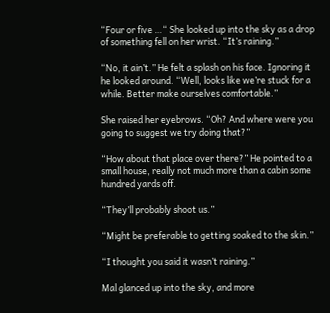“Four or five …“ She looked up into the sky as a drop of something fell on her wrist. “It’s raining.”

“No, it ain’t.” He felt a splash on his face. Ignoring it he looked around. “Well, looks like we’re stuck for a while. Better make ourselves comfortable.”

She raised her eyebrows. “Oh? And where were you going to suggest we try doing that?”

“How about that place over there?” He pointed to a small house, really not much more than a cabin some hundred yards off.

“They’ll probably shoot us.”

“Might be preferable to getting soaked to the skin.”

“I thought you said it wasn’t raining.”

Mal glanced up into the sky, and more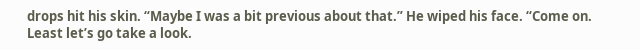drops hit his skin. “Maybe I was a bit previous about that.” He wiped his face. “Come on. Least let’s go take a look.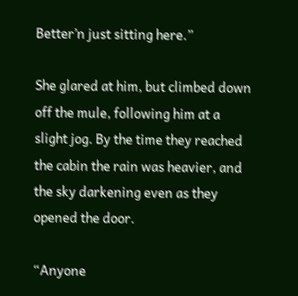Better’n just sitting here.”

She glared at him, but climbed down off the mule, following him at a slight jog. By the time they reached the cabin the rain was heavier, and the sky darkening even as they opened the door.

“Anyone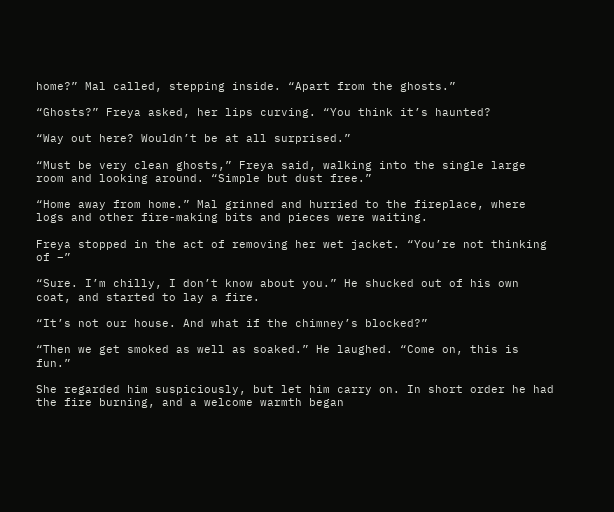home?” Mal called, stepping inside. “Apart from the ghosts.”

“Ghosts?” Freya asked, her lips curving. “You think it’s haunted?

“Way out here? Wouldn’t be at all surprised.”

“Must be very clean ghosts,” Freya said, walking into the single large room and looking around. “Simple but dust free.”

“Home away from home.” Mal grinned and hurried to the fireplace, where logs and other fire-making bits and pieces were waiting.

Freya stopped in the act of removing her wet jacket. “You’re not thinking of –”

“Sure. I’m chilly, I don’t know about you.” He shucked out of his own coat, and started to lay a fire.

“It’s not our house. And what if the chimney’s blocked?”

“Then we get smoked as well as soaked.” He laughed. “Come on, this is fun.”

She regarded him suspiciously, but let him carry on. In short order he had the fire burning, and a welcome warmth began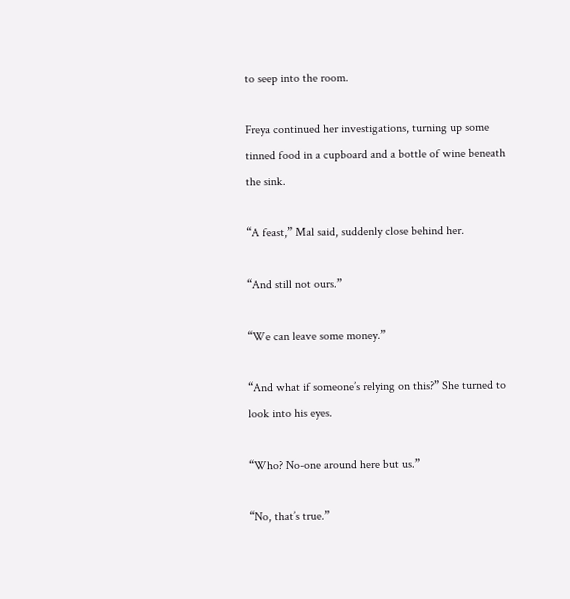to seep into the room.

Freya continued her investigations, turning up some tinned food in a cupboard and a bottle of wine beneath the sink.

“A feast,” Mal said, suddenly close behind her.

“And still not ours.”

“We can leave some money.”

“And what if someone’s relying on this?” She turned to look into his eyes.

“Who? No-one around here but us.”

“No, that’s true.”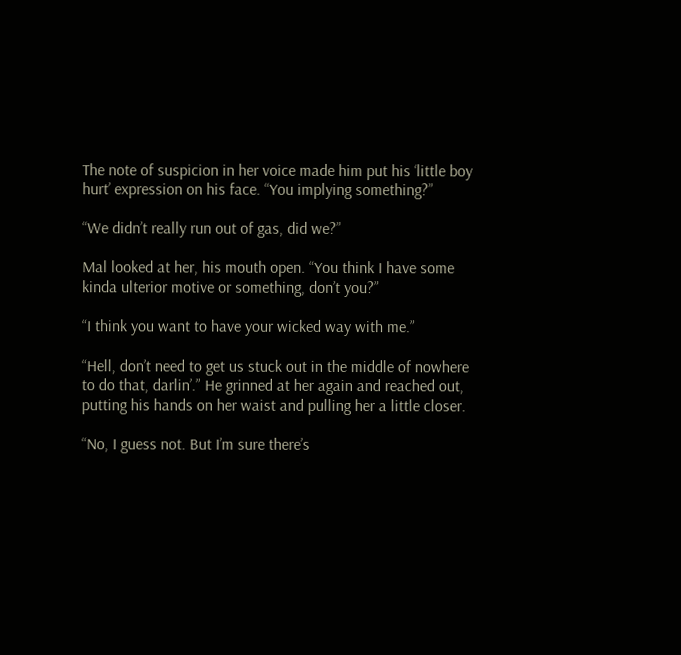The note of suspicion in her voice made him put his ‘little boy hurt’ expression on his face. “You implying something?”

“We didn’t really run out of gas, did we?”

Mal looked at her, his mouth open. “You think I have some kinda ulterior motive or something, don’t you?”

“I think you want to have your wicked way with me.”

“Hell, don’t need to get us stuck out in the middle of nowhere to do that, darlin’.” He grinned at her again and reached out, putting his hands on her waist and pulling her a little closer.

“No, I guess not. But I’m sure there’s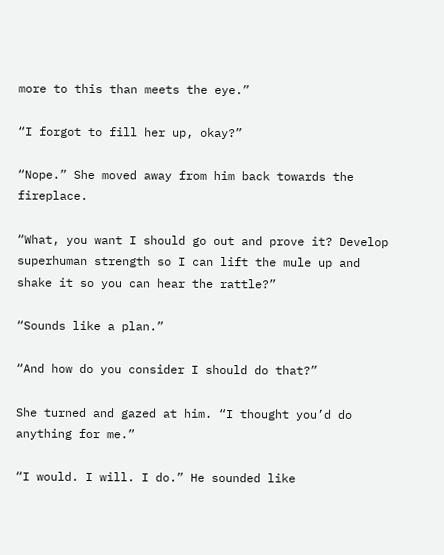more to this than meets the eye.”

“I forgot to fill her up, okay?”

“Nope.” She moved away from him back towards the fireplace.

“What, you want I should go out and prove it? Develop superhuman strength so I can lift the mule up and shake it so you can hear the rattle?”

“Sounds like a plan.”

“And how do you consider I should do that?”

She turned and gazed at him. “I thought you’d do anything for me.”

“I would. I will. I do.” He sounded like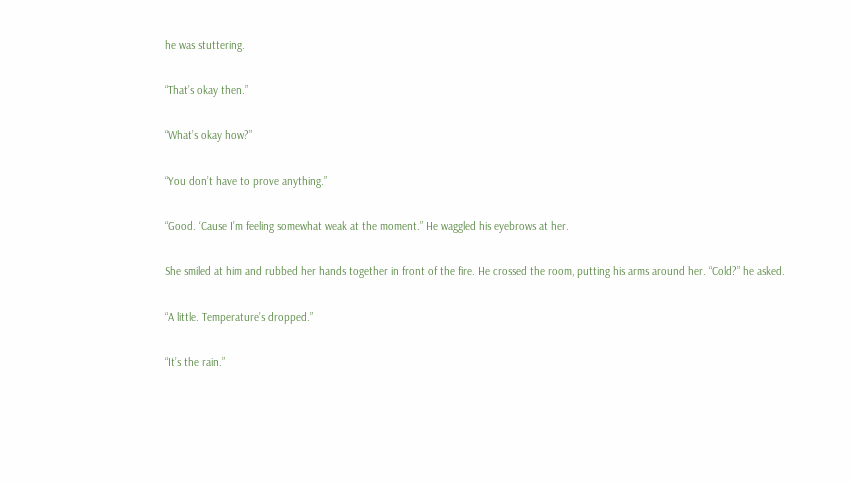he was stuttering.

“That’s okay then.”

“What’s okay how?”

“You don’t have to prove anything.”

“Good. ‘Cause I’m feeling somewhat weak at the moment.” He waggled his eyebrows at her.

She smiled at him and rubbed her hands together in front of the fire. He crossed the room, putting his arms around her. “Cold?” he asked.

“A little. Temperature’s dropped.”

“It’s the rain.”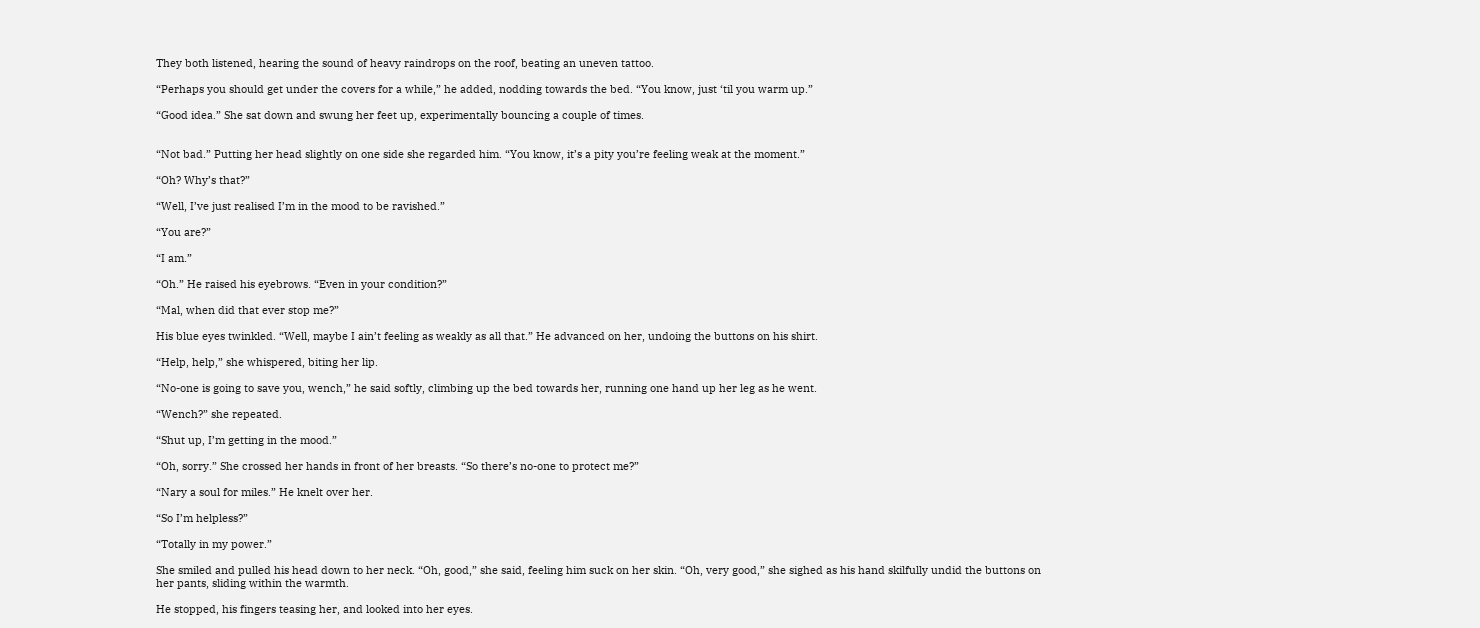They both listened, hearing the sound of heavy raindrops on the roof, beating an uneven tattoo.

“Perhaps you should get under the covers for a while,” he added, nodding towards the bed. “You know, just ‘til you warm up.”

“Good idea.” She sat down and swung her feet up, experimentally bouncing a couple of times.


“Not bad.” Putting her head slightly on one side she regarded him. “You know, it’s a pity you’re feeling weak at the moment.”

“Oh? Why’s that?”

“Well, I’ve just realised I’m in the mood to be ravished.”

“You are?”

“I am.”

“Oh.” He raised his eyebrows. “Even in your condition?”

“Mal, when did that ever stop me?”

His blue eyes twinkled. “Well, maybe I ain’t feeling as weakly as all that.” He advanced on her, undoing the buttons on his shirt.

“Help, help,” she whispered, biting her lip.

“No-one is going to save you, wench,” he said softly, climbing up the bed towards her, running one hand up her leg as he went.

“Wench?” she repeated.

“Shut up, I’m getting in the mood.”

“Oh, sorry.” She crossed her hands in front of her breasts. “So there’s no-one to protect me?”

“Nary a soul for miles.” He knelt over her.

“So I’m helpless?”

“Totally in my power.”

She smiled and pulled his head down to her neck. “Oh, good,” she said, feeling him suck on her skin. “Oh, very good,” she sighed as his hand skilfully undid the buttons on her pants, sliding within the warmth.

He stopped, his fingers teasing her, and looked into her eyes.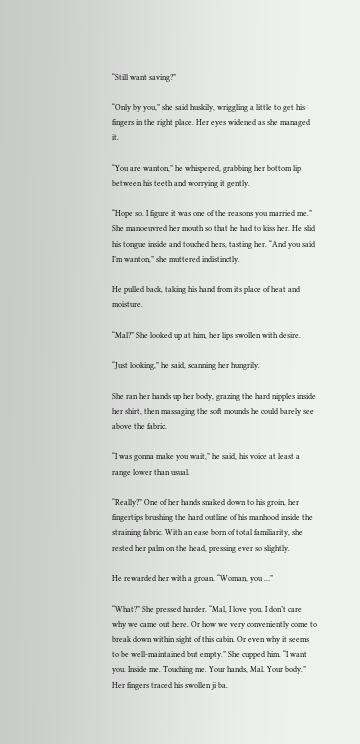“Still want saving?”

“Only by you,” she said huskily, wriggling a little to get his fingers in the right place. Her eyes widened as she managed it.

“You are wanton,” he whispered, grabbing her bottom lip between his teeth and worrying it gently.

“Hope so. I figure it was one of the reasons you married me.” She manoeuvred her mouth so that he had to kiss her. He slid his tongue inside and touched hers, tasting her. “And you said I’m wanton,” she muttered indistinctly.

He pulled back, taking his hand from its place of heat and moisture.

“Mal?” She looked up at him, her lips swollen with desire.

“Just looking,” he said, scanning her hungrily.

She ran her hands up her body, grazing the hard nipples inside her shirt, then massaging the soft mounds he could barely see above the fabric.

“I was gonna make you wait,” he said, his voice at least a range lower than usual.

“Really?” One of her hands snaked down to his groin, her fingertips brushing the hard outline of his manhood inside the straining fabric. With an ease born of total familiarity, she rested her palm on the head, pressing ever so slightly.

He rewarded her with a groan. “Woman, you …”

“What?” She pressed harder. “Mal, I love you. I don’t care why we came out here. Or how we very conveniently come to break down within sight of this cabin. Or even why it seems to be well-maintained but empty.” She cupped him. “I want you. Inside me. Touching me. Your hands, Mal. Your body.” Her fingers traced his swollen ji ba.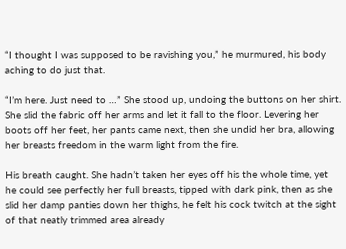“I thought I was supposed to be ravishing you,” he murmured, his body aching to do just that.

“I’m here. Just need to …” She stood up, undoing the buttons on her shirt. She slid the fabric off her arms and let it fall to the floor. Levering her boots off her feet, her pants came next, then she undid her bra, allowing her breasts freedom in the warm light from the fire.

His breath caught. She hadn’t taken her eyes off his the whole time, yet he could see perfectly her full breasts, tipped with dark pink, then as she slid her damp panties down her thighs, he felt his cock twitch at the sight of that neatly trimmed area already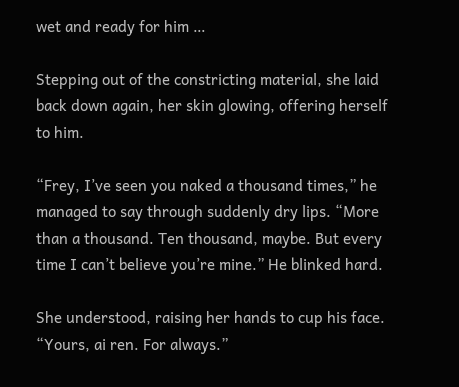wet and ready for him …

Stepping out of the constricting material, she laid back down again, her skin glowing, offering herself to him.

“Frey, I’ve seen you naked a thousand times,” he managed to say through suddenly dry lips. “More than a thousand. Ten thousand, maybe. But every time I can’t believe you’re mine.” He blinked hard.

She understood, raising her hands to cup his face. “Yours, ai ren. For always.”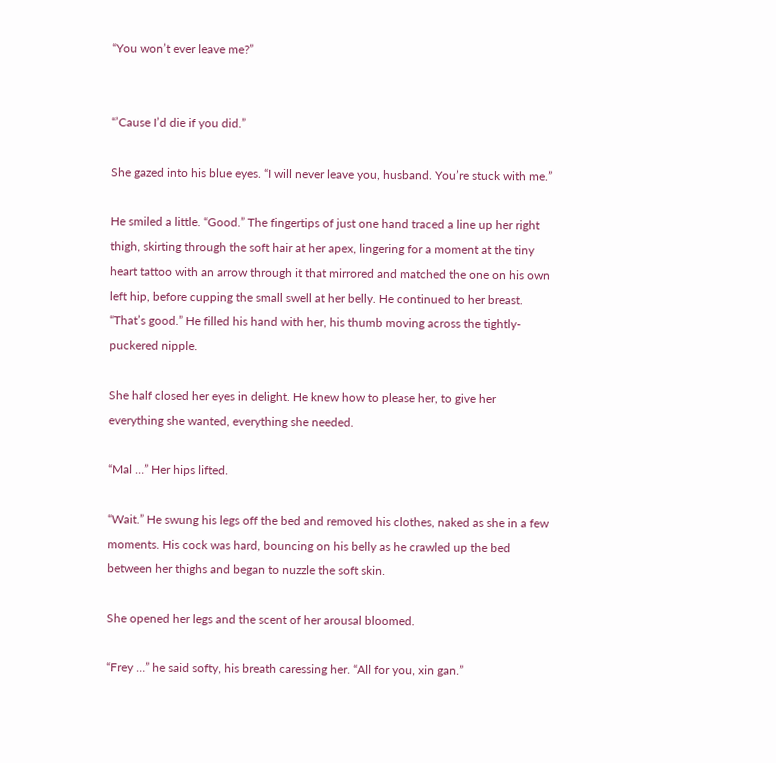“You won’t ever leave me?”


“’Cause I’d die if you did.”

She gazed into his blue eyes. “I will never leave you, husband. You’re stuck with me.”

He smiled a little. “Good.” The fingertips of just one hand traced a line up her right thigh, skirting through the soft hair at her apex, lingering for a moment at the tiny heart tattoo with an arrow through it that mirrored and matched the one on his own left hip, before cupping the small swell at her belly. He continued to her breast. “That’s good.” He filled his hand with her, his thumb moving across the tightly-puckered nipple.

She half closed her eyes in delight. He knew how to please her, to give her everything she wanted, everything she needed.

“Mal …” Her hips lifted.

“Wait.” He swung his legs off the bed and removed his clothes, naked as she in a few moments. His cock was hard, bouncing on his belly as he crawled up the bed between her thighs and began to nuzzle the soft skin.

She opened her legs and the scent of her arousal bloomed.

“Frey …” he said softy, his breath caressing her. “All for you, xin gan.”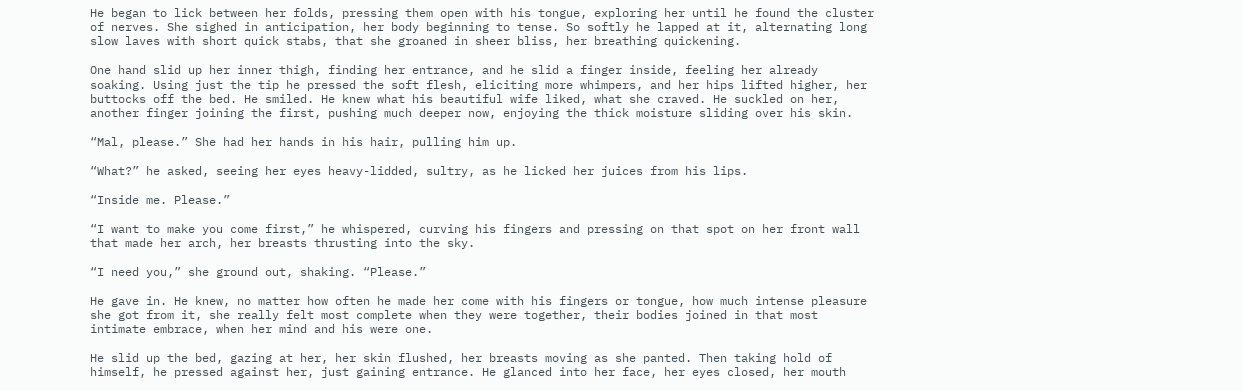He began to lick between her folds, pressing them open with his tongue, exploring her until he found the cluster of nerves. She sighed in anticipation, her body beginning to tense. So softly he lapped at it, alternating long slow laves with short quick stabs, that she groaned in sheer bliss, her breathing quickening.

One hand slid up her inner thigh, finding her entrance, and he slid a finger inside, feeling her already soaking. Using just the tip he pressed the soft flesh, eliciting more whimpers, and her hips lifted higher, her buttocks off the bed. He smiled. He knew what his beautiful wife liked, what she craved. He suckled on her, another finger joining the first, pushing much deeper now, enjoying the thick moisture sliding over his skin.

“Mal, please.” She had her hands in his hair, pulling him up.

“What?” he asked, seeing her eyes heavy-lidded, sultry, as he licked her juices from his lips.

“Inside me. Please.”

“I want to make you come first,” he whispered, curving his fingers and pressing on that spot on her front wall that made her arch, her breasts thrusting into the sky.

“I need you,” she ground out, shaking. “Please.”

He gave in. He knew, no matter how often he made her come with his fingers or tongue, how much intense pleasure she got from it, she really felt most complete when they were together, their bodies joined in that most intimate embrace, when her mind and his were one.

He slid up the bed, gazing at her, her skin flushed, her breasts moving as she panted. Then taking hold of himself, he pressed against her, just gaining entrance. He glanced into her face, her eyes closed, her mouth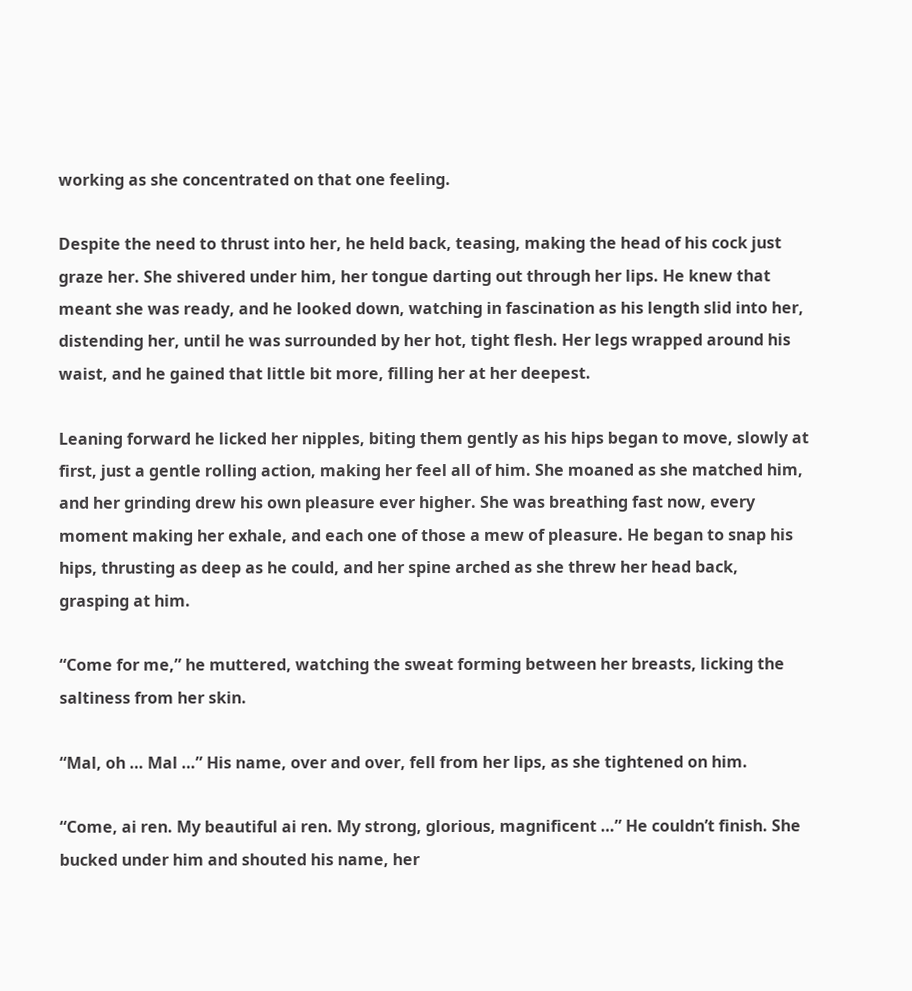working as she concentrated on that one feeling.

Despite the need to thrust into her, he held back, teasing, making the head of his cock just graze her. She shivered under him, her tongue darting out through her lips. He knew that meant she was ready, and he looked down, watching in fascination as his length slid into her, distending her, until he was surrounded by her hot, tight flesh. Her legs wrapped around his waist, and he gained that little bit more, filling her at her deepest.

Leaning forward he licked her nipples, biting them gently as his hips began to move, slowly at first, just a gentle rolling action, making her feel all of him. She moaned as she matched him, and her grinding drew his own pleasure ever higher. She was breathing fast now, every moment making her exhale, and each one of those a mew of pleasure. He began to snap his hips, thrusting as deep as he could, and her spine arched as she threw her head back, grasping at him.

“Come for me,” he muttered, watching the sweat forming between her breasts, licking the saltiness from her skin.

“Mal, oh … Mal …” His name, over and over, fell from her lips, as she tightened on him.

“Come, ai ren. My beautiful ai ren. My strong, glorious, magnificent …” He couldn’t finish. She bucked under him and shouted his name, her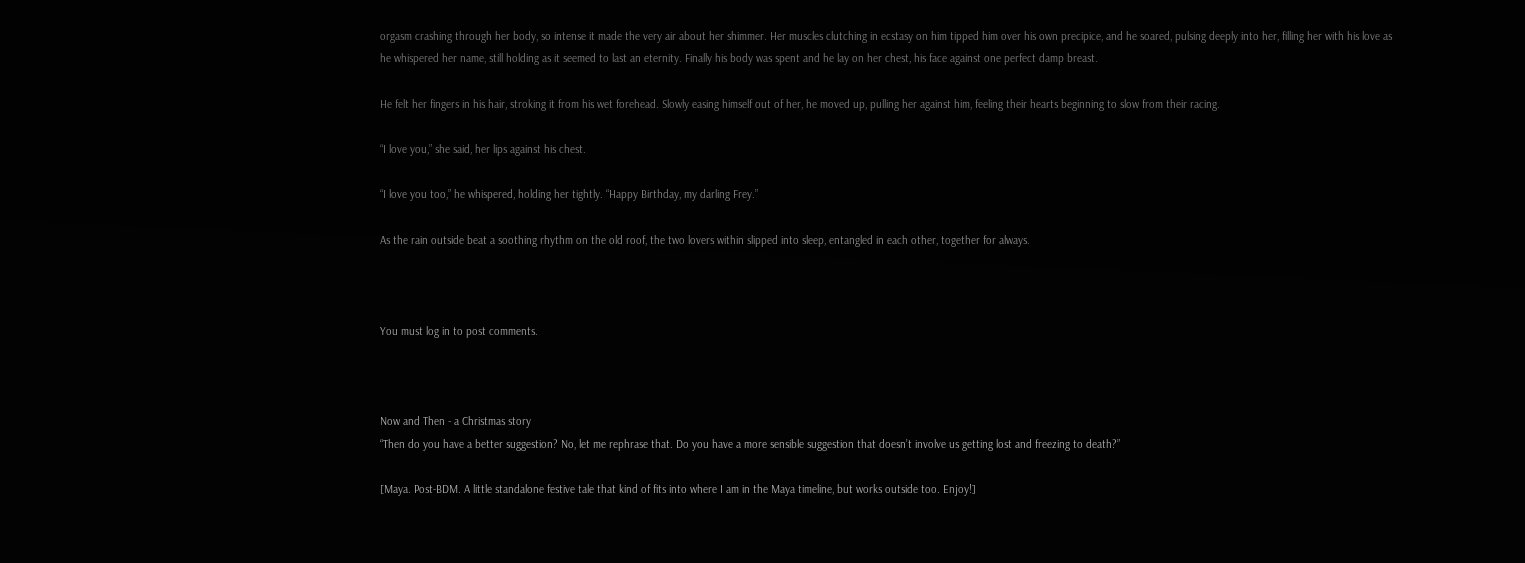orgasm crashing through her body, so intense it made the very air about her shimmer. Her muscles clutching in ecstasy on him tipped him over his own precipice, and he soared, pulsing deeply into her, filling her with his love as he whispered her name, still holding as it seemed to last an eternity. Finally his body was spent and he lay on her chest, his face against one perfect damp breast.

He felt her fingers in his hair, stroking it from his wet forehead. Slowly easing himself out of her, he moved up, pulling her against him, feeling their hearts beginning to slow from their racing.

“I love you,” she said, her lips against his chest.

“I love you too,” he whispered, holding her tightly. “Happy Birthday, my darling Frey.”

As the rain outside beat a soothing rhythm on the old roof, the two lovers within slipped into sleep, entangled in each other, together for always.



You must log in to post comments.



Now and Then - a Christmas story
“Then do you have a better suggestion? No, let me rephrase that. Do you have a more sensible suggestion that doesn’t involve us getting lost and freezing to death?”

[Maya. Post-BDM. A little standalone festive tale that kind of fits into where I am in the Maya timeline, but works outside too. Enjoy!]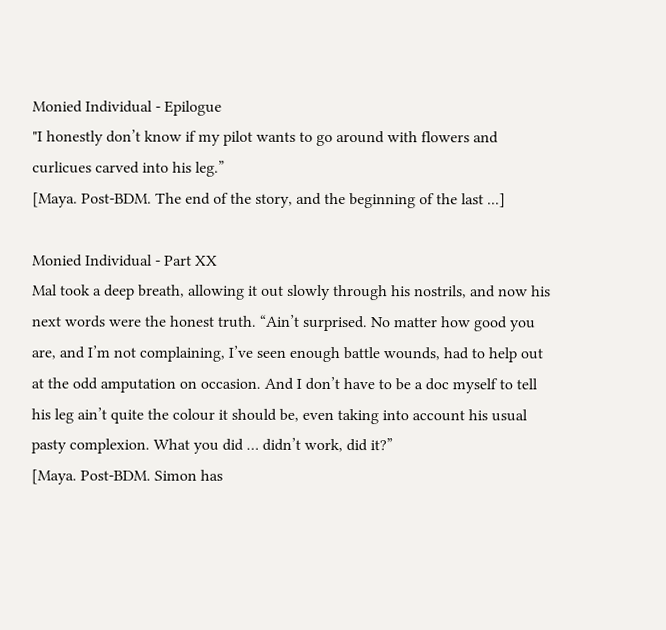Monied Individual - Epilogue
"I honestly don’t know if my pilot wants to go around with flowers and curlicues carved into his leg.”
[Maya. Post-BDM. The end of the story, and the beginning of the last ...]

Monied Individual - Part XX
Mal took a deep breath, allowing it out slowly through his nostrils, and now his next words were the honest truth. “Ain’t surprised. No matter how good you are, and I’m not complaining, I’ve seen enough battle wounds, had to help out at the odd amputation on occasion. And I don’t have to be a doc myself to tell his leg ain’t quite the colour it should be, even taking into account his usual pasty complexion. What you did … didn’t work, did it?”
[Maya. Post-BDM. Simon has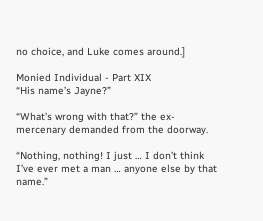no choice, and Luke comes around.]

Monied Individual - Part XIX
“His name’s Jayne?”

“What’s wrong with that?” the ex-mercenary demanded from the doorway.

“Nothing, nothing! I just … I don’t think I’ve ever met a man … anyone else by that name.”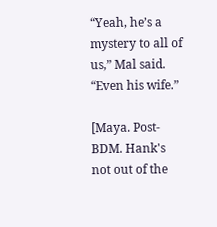“Yeah, he’s a mystery to all of us,” Mal said. “Even his wife.”

[Maya. Post-BDM. Hank's not out of the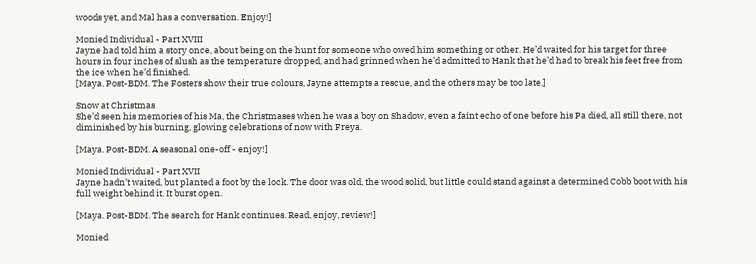woods yet, and Mal has a conversation. Enjoy!]

Monied Individual - Part XVIII
Jayne had told him a story once, about being on the hunt for someone who owed him something or other. He’d waited for his target for three hours in four inches of slush as the temperature dropped, and had grinned when he’d admitted to Hank that he’d had to break his feet free from the ice when he’d finished.
[Maya. Post-BDM. The Fosters show their true colours, Jayne attempts a rescue, and the others may be too late.]

Snow at Christmas
She’d seen his memories of his Ma, the Christmases when he was a boy on Shadow, even a faint echo of one before his Pa died, all still there, not diminished by his burning, glowing celebrations of now with Freya.

[Maya. Post-BDM. A seasonal one-off - enjoy!]

Monied Individual - Part XVII
Jayne hadn’t waited, but planted a foot by the lock. The door was old, the wood solid, but little could stand against a determined Cobb boot with his full weight behind it. It burst open.

[Maya. Post-BDM. The search for Hank continues. Read, enjoy, review!]

Monied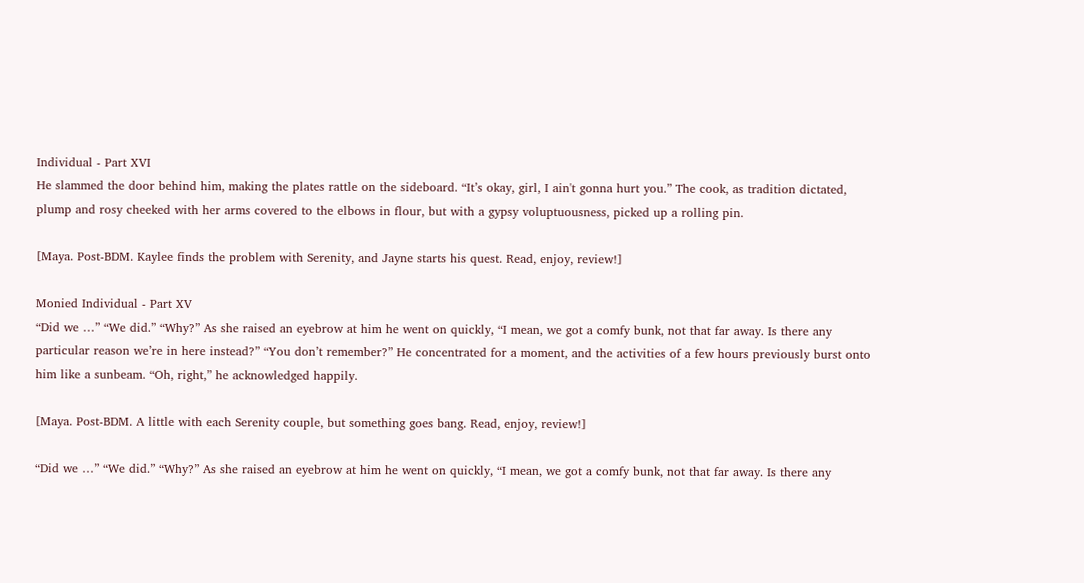Individual - Part XVI
He slammed the door behind him, making the plates rattle on the sideboard. “It’s okay, girl, I ain't gonna hurt you.” The cook, as tradition dictated, plump and rosy cheeked with her arms covered to the elbows in flour, but with a gypsy voluptuousness, picked up a rolling pin.

[Maya. Post-BDM. Kaylee finds the problem with Serenity, and Jayne starts his quest. Read, enjoy, review!]

Monied Individual - Part XV
“Did we …” “We did.” “Why?” As she raised an eyebrow at him he went on quickly, “I mean, we got a comfy bunk, not that far away. Is there any particular reason we’re in here instead?” “You don’t remember?” He concentrated for a moment, and the activities of a few hours previously burst onto him like a sunbeam. “Oh, right,” he acknowledged happily.

[Maya. Post-BDM. A little with each Serenity couple, but something goes bang. Read, enjoy, review!]

“Did we …” “We did.” “Why?” As she raised an eyebrow at him he went on quickly, “I mean, we got a comfy bunk, not that far away. Is there any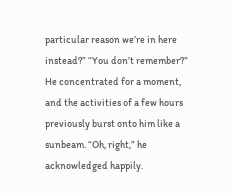particular reason we’re in here instead?” “You don’t remember?” He concentrated for a moment, and the activities of a few hours previously burst onto him like a sunbeam. “Oh, right,” he acknowledged happily.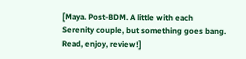[Maya. Post-BDM. A little with each Serenity couple, but something goes bang. Read, enjoy, review!]